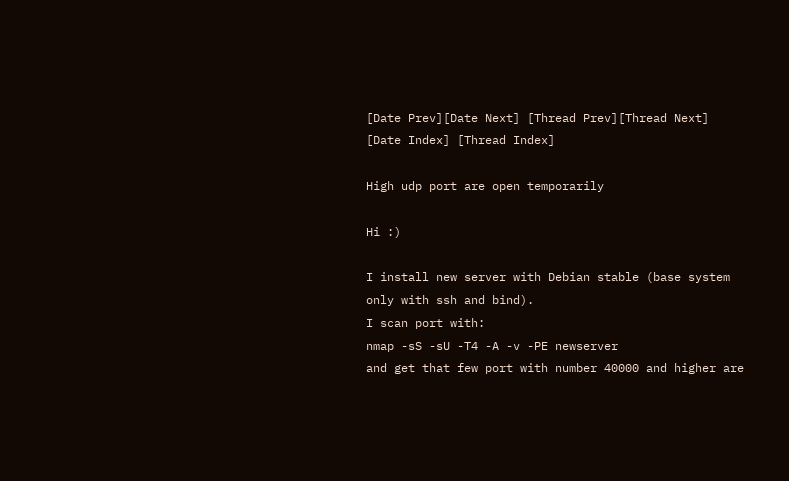[Date Prev][Date Next] [Thread Prev][Thread Next] [Date Index] [Thread Index]

High udp port are open temporarily

Hi :)

I install new server with Debian stable (base system only with ssh and bind).
I scan port with:
nmap -sS -sU -T4 -A -v -PE newserver
and get that few port with number 40000 and higher are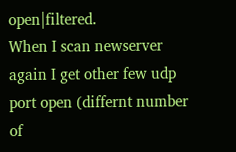open|filtered.
When I scan newserver again I get other few udp port open (differnt number of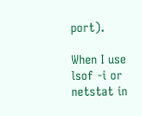port).

When I use lsof -i or netstat in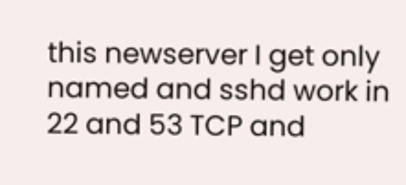this newserver I get only named and sshd work in 22 and 53 TCP and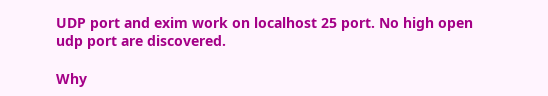UDP port and exim work on localhost 25 port. No high open udp port are discovered.

Why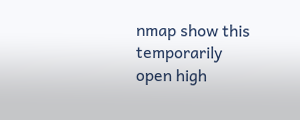nmap show this temporarily open high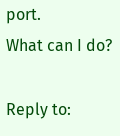port.
What can I do?

Reply to: